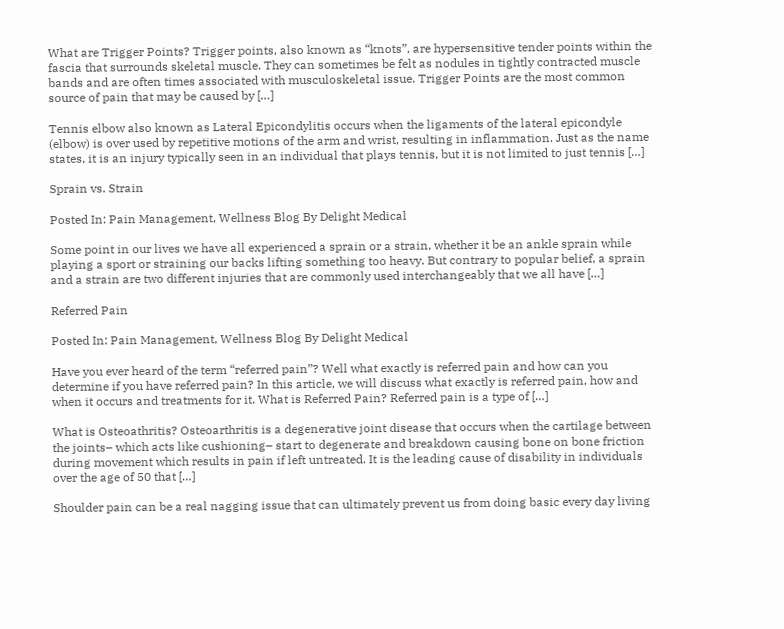What are Trigger Points? Trigger points, also known as “knots”, are hypersensitive tender points within the fascia that surrounds skeletal muscle. They can sometimes be felt as nodules in tightly contracted muscle bands and are often times associated with musculoskeletal issue. Trigger Points are the most common source of pain that may be caused by […]

Tennis elbow also known as Lateral Epicondylitis occurs when the ligaments of the lateral epicondyle (elbow) is over used by repetitive motions of the arm and wrist, resulting in inflammation. Just as the name states, it is an injury typically seen in an individual that plays tennis, but it is not limited to just tennis […]

Sprain vs. Strain

Posted In: Pain Management, Wellness Blog By Delight Medical

Some point in our lives we have all experienced a sprain or a strain, whether it be an ankle sprain while playing a sport or straining our backs lifting something too heavy. But contrary to popular belief, a sprain and a strain are two different injuries that are commonly used interchangeably that we all have […]

Referred Pain

Posted In: Pain Management, Wellness Blog By Delight Medical

Have you ever heard of the term “referred pain”? Well what exactly is referred pain and how can you determine if you have referred pain? In this article, we will discuss what exactly is referred pain, how and when it occurs and treatments for it. What is Referred Pain? Referred pain is a type of […]

What is Osteoathritis? Osteoarthritis is a degenerative joint disease that occurs when the cartilage between the joints– which acts like cushioning– start to degenerate and breakdown causing bone on bone friction during movement which results in pain if left untreated. It is the leading cause of disability in individuals over the age of 50 that […]

Shoulder pain can be a real nagging issue that can ultimately prevent us from doing basic every day living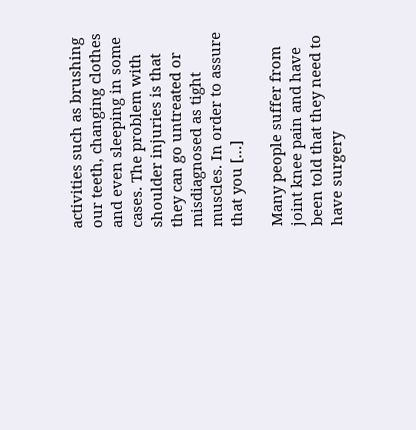activities such as brushing our teeth, changing clothes and even sleeping in some cases. The problem with shoulder injuries is that they can go untreated or misdiagnosed as tight muscles. In order to assure that you […]

Many people suffer from joint knee pain and have been told that they need to have surgery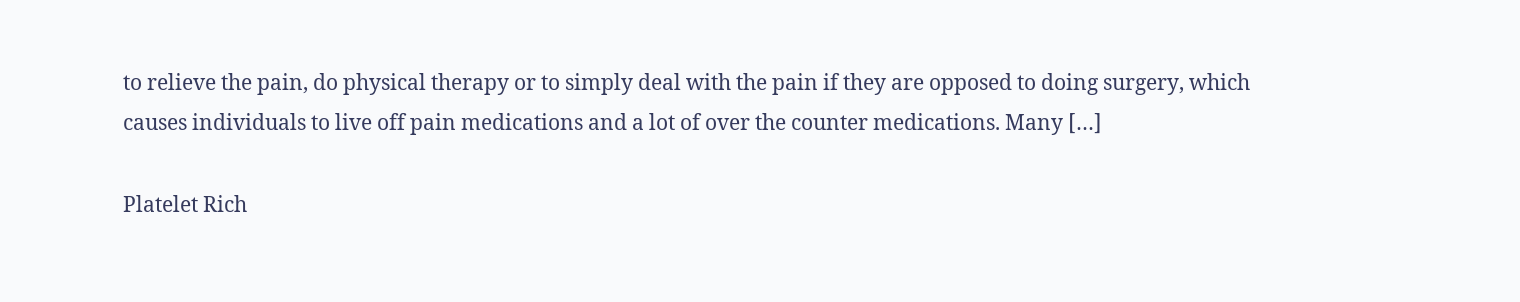to relieve the pain, do physical therapy or to simply deal with the pain if they are opposed to doing surgery, which causes individuals to live off pain medications and a lot of over the counter medications. Many […]

Platelet Rich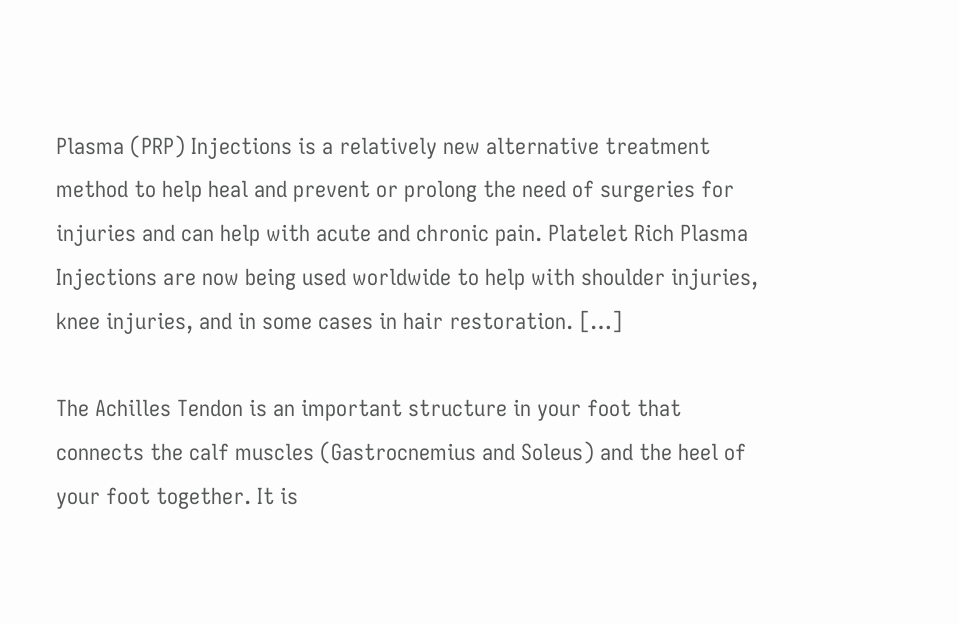Plasma (PRP) Injections is a relatively new alternative treatment method to help heal and prevent or prolong the need of surgeries for injuries and can help with acute and chronic pain. Platelet Rich Plasma Injections are now being used worldwide to help with shoulder injuries, knee injuries, and in some cases in hair restoration. […]

The Achilles Tendon is an important structure in your foot that connects the calf muscles (Gastrocnemius and Soleus) and the heel of your foot together. It is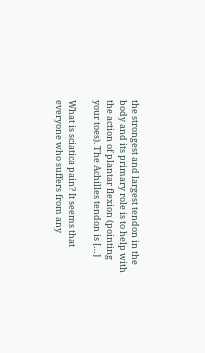the strongest and largest tendon in the body and its primary role is to help with the action of plantar flexion (pointing your toes). The Achilles tendon is […]

What is sciatica pain? It seems that everyone who suffers from any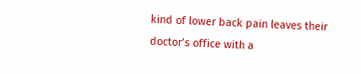kind of lower back pain leaves their doctor’s office with a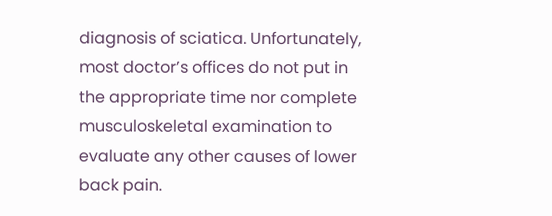diagnosis of sciatica. Unfortunately, most doctor’s offices do not put in the appropriate time nor complete musculoskeletal examination to evaluate any other causes of lower back pain.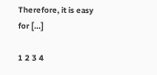Therefore, it is easy for […]

1 2 3 4